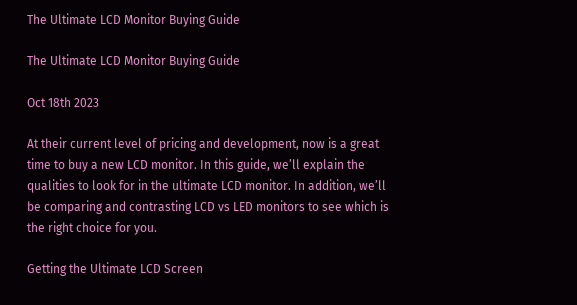The Ultimate LCD Monitor Buying Guide

The Ultimate LCD Monitor Buying Guide

Oct 18th 2023

At their current level of pricing and development, now is a great time to buy a new LCD monitor. In this guide, we’ll explain the qualities to look for in the ultimate LCD monitor. In addition, we’ll be comparing and contrasting LCD vs LED monitors to see which is the right choice for you.

Getting the Ultimate LCD Screen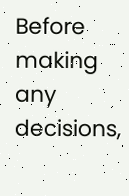Before making any decisions,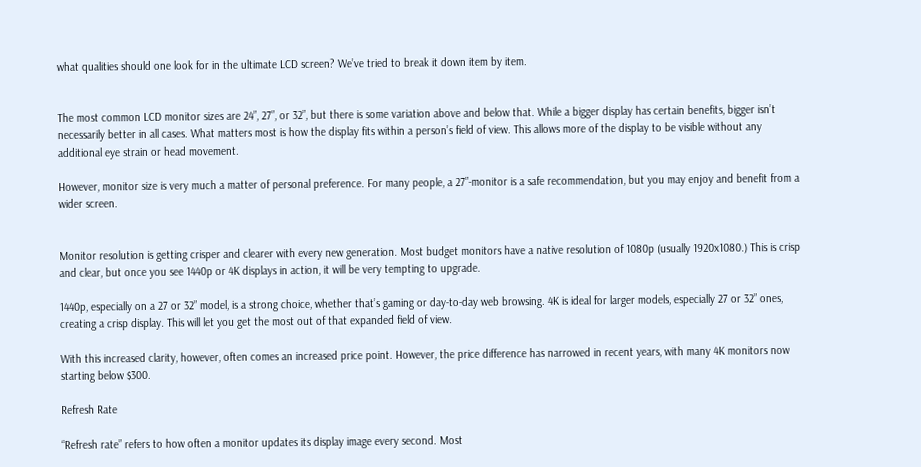what qualities should one look for in the ultimate LCD screen? We’ve tried to break it down item by item.


The most common LCD monitor sizes are 24”, 27”, or 32”, but there is some variation above and below that. While a bigger display has certain benefits, bigger isn’t necessarily better in all cases. What matters most is how the display fits within a person’s field of view. This allows more of the display to be visible without any additional eye strain or head movement.

However, monitor size is very much a matter of personal preference. For many people, a 27”-monitor is a safe recommendation, but you may enjoy and benefit from a wider screen.


Monitor resolution is getting crisper and clearer with every new generation. Most budget monitors have a native resolution of 1080p (usually 1920x1080.) This is crisp and clear, but once you see 1440p or 4K displays in action, it will be very tempting to upgrade.

1440p, especially on a 27 or 32” model, is a strong choice, whether that’s gaming or day-to-day web browsing. 4K is ideal for larger models, especially 27 or 32” ones, creating a crisp display. This will let you get the most out of that expanded field of view.

With this increased clarity, however, often comes an increased price point. However, the price difference has narrowed in recent years, with many 4K monitors now starting below $300.

Refresh Rate

“Refresh rate” refers to how often a monitor updates its display image every second. Most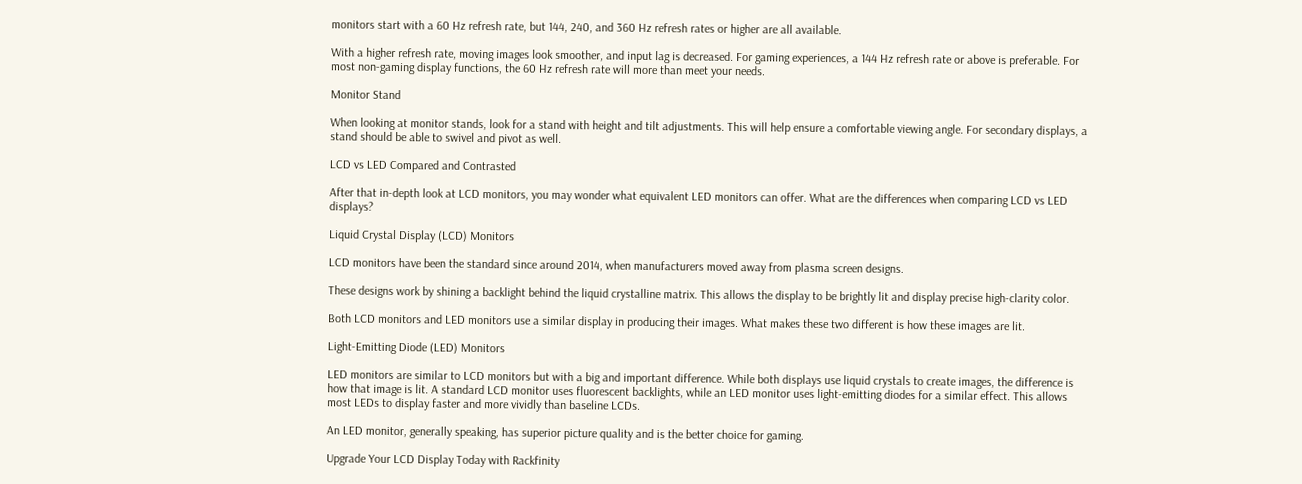monitors start with a 60 Hz refresh rate, but 144, 240, and 360 Hz refresh rates or higher are all available.

With a higher refresh rate, moving images look smoother, and input lag is decreased. For gaming experiences, a 144 Hz refresh rate or above is preferable. For most non-gaming display functions, the 60 Hz refresh rate will more than meet your needs.

Monitor Stand

When looking at monitor stands, look for a stand with height and tilt adjustments. This will help ensure a comfortable viewing angle. For secondary displays, a stand should be able to swivel and pivot as well.

LCD vs LED Compared and Contrasted

After that in-depth look at LCD monitors, you may wonder what equivalent LED monitors can offer. What are the differences when comparing LCD vs LED displays?

Liquid Crystal Display (LCD) Monitors

LCD monitors have been the standard since around 2014, when manufacturers moved away from plasma screen designs.

These designs work by shining a backlight behind the liquid crystalline matrix. This allows the display to be brightly lit and display precise high-clarity color.

Both LCD monitors and LED monitors use a similar display in producing their images. What makes these two different is how these images are lit.

Light-Emitting Diode (LED) Monitors

LED monitors are similar to LCD monitors but with a big and important difference. While both displays use liquid crystals to create images, the difference is how that image is lit. A standard LCD monitor uses fluorescent backlights, while an LED monitor uses light-emitting diodes for a similar effect. This allows most LEDs to display faster and more vividly than baseline LCDs.

An LED monitor, generally speaking, has superior picture quality and is the better choice for gaming.

Upgrade Your LCD Display Today with Rackfinity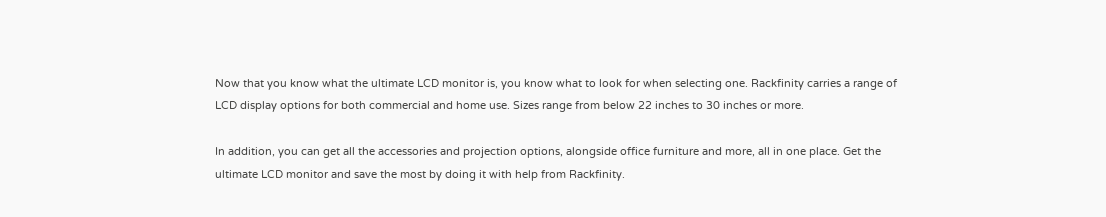Now that you know what the ultimate LCD monitor is, you know what to look for when selecting one. Rackfinity carries a range of LCD display options for both commercial and home use. Sizes range from below 22 inches to 30 inches or more.

In addition, you can get all the accessories and projection options, alongside office furniture and more, all in one place. Get the ultimate LCD monitor and save the most by doing it with help from Rackfinity.